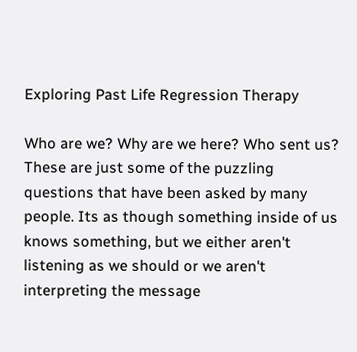Exploring Past Life Regression Therapy

Who are we? Why are we here? Who sent us? These are just some of the puzzling questions that have been asked by many people. Its as though something inside of us knows something, but we either aren't listening as we should or we aren't interpreting the message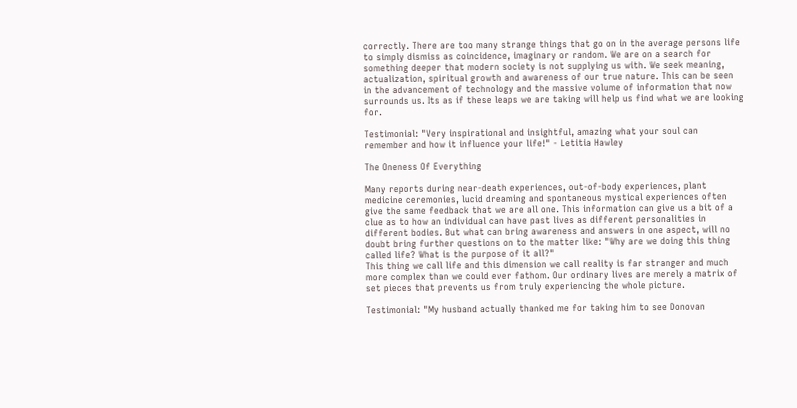correctly. There are too many strange things that go on in the average persons life to simply dismiss as coincidence, imaginary or random. We are on a search for something deeper that modern society is not supplying us with. We seek meaning, actualization, spiritual growth and awareness of our true nature. This can be seen in the advancement of technology and the massive volume of information that now surrounds us. Its as if these leaps we are taking will help us find what we are looking for.

Testimonial: "Very inspirational and insightful, amazing what your soul can remember and how it influence your life!" - Letitia Hawley

The Oneness Of Everything

Many reports during near-death experiences, out-of-body experiences, plant medicine ceremonies, lucid dreaming and spontaneous mystical experiences often give the same feedback that we are all one. This information can give us a bit of a clue as to how an individual can have past lives as different personalities in different bodies. But what can bring awareness and answers in one aspect, will no doubt bring further questions on to the matter like: "Why are we doing this thing called life? What is the purpose of it all?"
This thing we call life and this dimension we call reality is far stranger and much more complex than we could ever fathom. Our ordinary lives are merely a matrix of set pieces that prevents us from truly experiencing the whole picture.

Testimonial: "My husband actually thanked me for taking him to see Donovan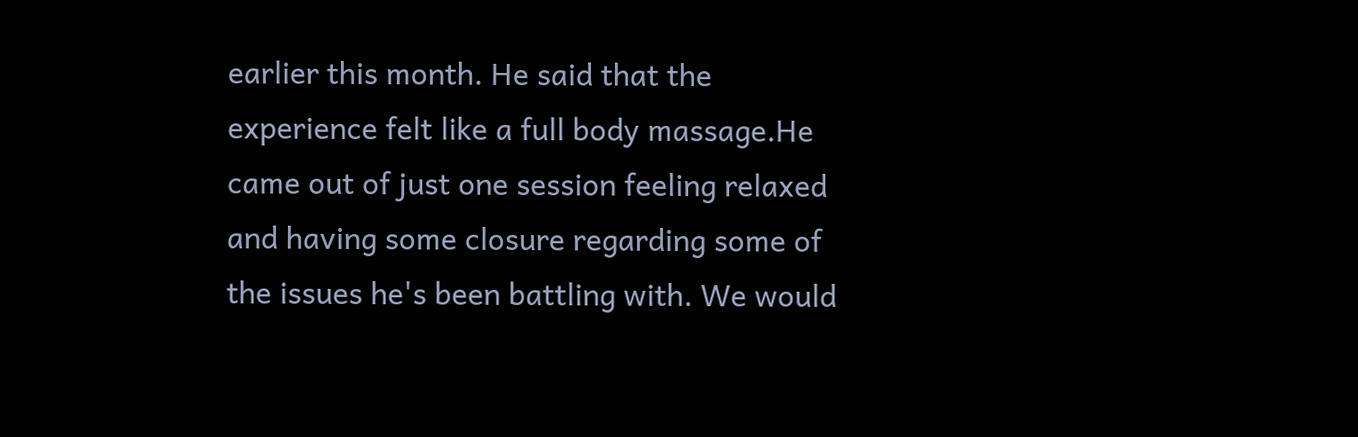earlier this month. He said that the experience felt like a full body massage.He came out of just one session feeling relaxed and having some closure regarding some of the issues he's been battling with. We would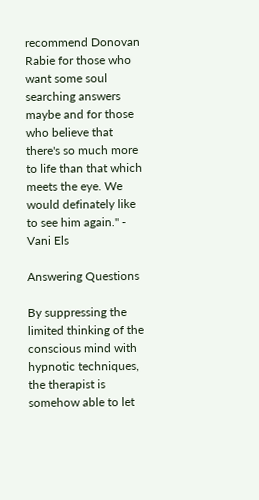recommend Donovan Rabie for those who want some soul searching answers maybe and for those who believe that there's so much more to life than that which meets the eye. We would definately like to see him again." - Vani Els

Answering Questions

By suppressing the limited thinking of the conscious mind with hypnotic techniques, the therapist is somehow able to let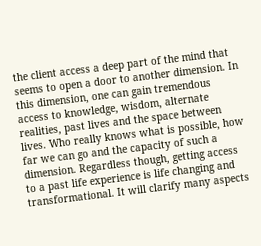the client access a deep part of the mind that seems to open a door to another dimension. In this dimension, one can gain tremendous access to knowledge, wisdom, alternate realities, past lives and the space between lives. Who really knows what is possible, how far we can go and the capacity of such a dimension. Regardless though, getting access to a past life experience is life changing and transformational. It will clarify many aspects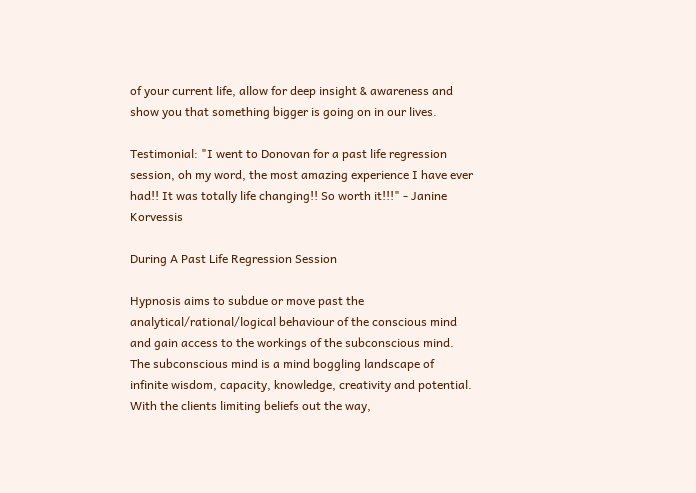of your current life, allow for deep insight & awareness and show you that something bigger is going on in our lives.

Testimonial: "I went to Donovan for a past life regression session, oh my word, the most amazing experience I have ever had!! It was totally life changing!! So worth it!!!" - Janine Korvessis

During A Past Life Regression Session

Hypnosis aims to subdue or move past the analytical/rational/logical behaviour of the conscious mind and gain access to the workings of the subconscious mind. The subconscious mind is a mind boggling landscape of infinite wisdom, capacity, knowledge, creativity and potential. With the clients limiting beliefs out the way,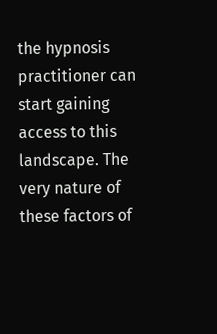the hypnosis practitioner can start gaining access to this landscape. The very nature of these factors of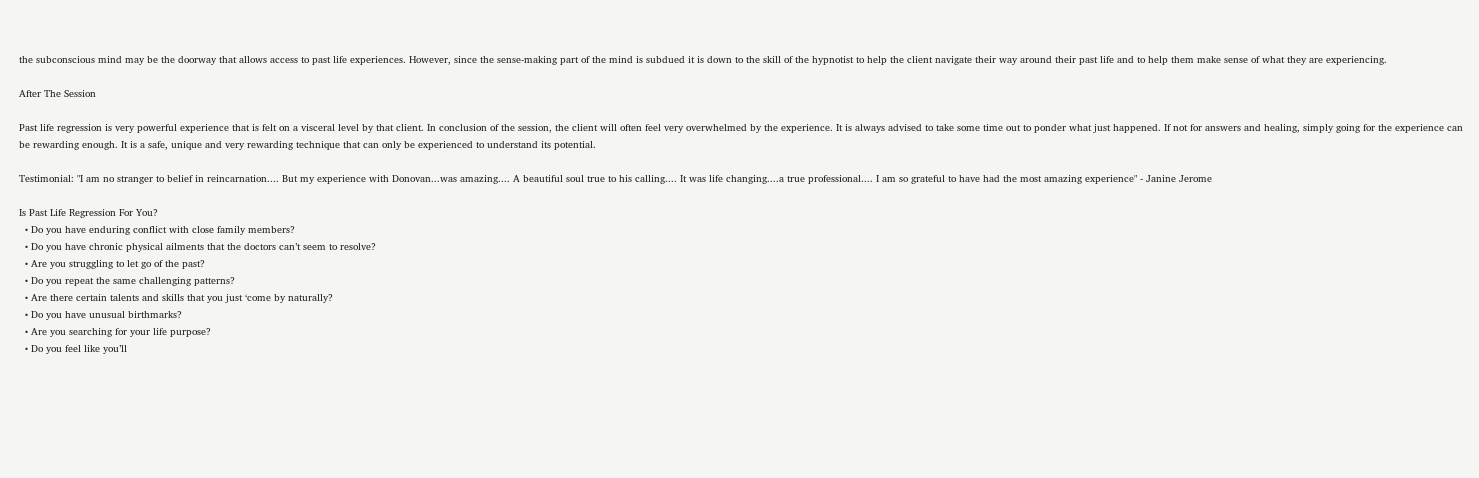the subconscious mind may be the doorway that allows access to past life experiences. However, since the sense-making part of the mind is subdued it is down to the skill of the hypnotist to help the client navigate their way around their past life and to help them make sense of what they are experiencing.

After The Session

Past life regression is very powerful experience that is felt on a visceral level by that client. In conclusion of the session, the client will often feel very overwhelmed by the experience. It is always advised to take some time out to ponder what just happened. If not for answers and healing, simply going for the experience can be rewarding enough. It is a safe, unique and very rewarding technique that can only be experienced to understand its potential.

Testimonial: "I am no stranger to belief in reincarnation.... But my experience with Donovan...was amazing.... A beautiful soul true to his calling.... It was life changing....a true professional.... I am so grateful to have had the most amazing experience" - Janine Jerome

Is Past Life Regression For You?
  • Do you have enduring conflict with close family members?
  • Do you have chronic physical ailments that the doctors can’t seem to resolve?
  • Are you struggling to let go of the past?
  • Do you repeat the same challenging patterns?
  • Are there certain talents and skills that you just ‘come by naturally?
  • Do you have unusual birthmarks?
  • Are you searching for your life purpose?
  • Do you feel like you’ll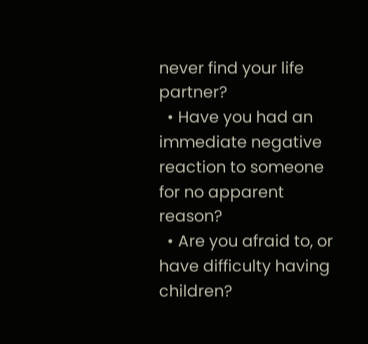never find your life partner?
  • Have you had an immediate negative reaction to someone for no apparent reason?
  • Are you afraid to, or have difficulty having children?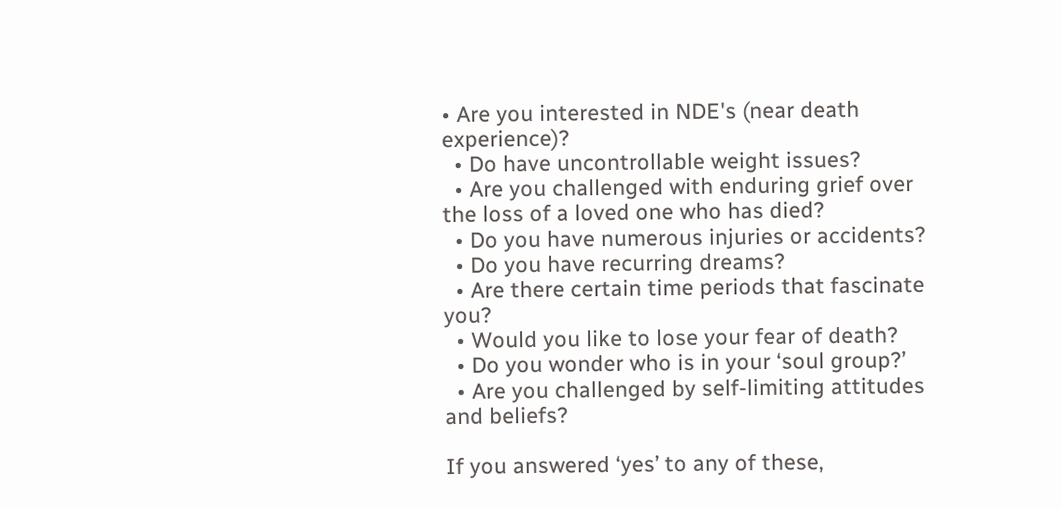• Are you interested in NDE's (near death experience)?
  • Do have uncontrollable weight issues?
  • Are you challenged with enduring grief over the loss of a loved one who has died?
  • Do you have numerous injuries or accidents?
  • Do you have recurring dreams?
  • Are there certain time periods that fascinate you?
  • Would you like to lose your fear of death?
  • Do you wonder who is in your ‘soul group?’
  • Are you challenged by self-limiting attitudes and beliefs?

If you answered ‘yes’ to any of these,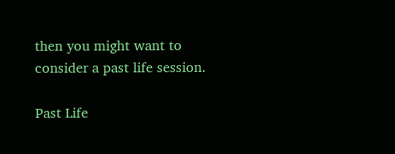then you might want to consider a past life session.

Past Life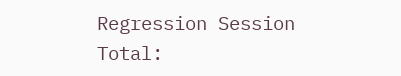Regression Session Total: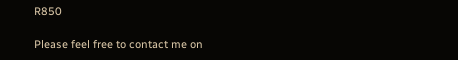R850

Please feel free to contact me on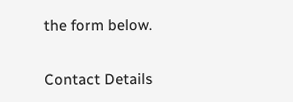the form below.

Contact Details